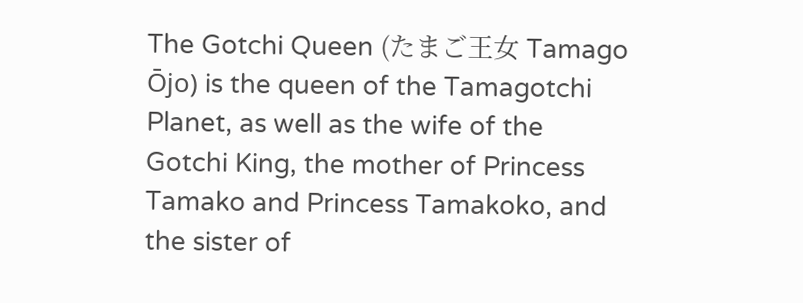The Gotchi Queen (たまご王女 Tamago Ōjo) is the queen of the Tamagotchi Planet, as well as the wife of the Gotchi King, the mother of Princess Tamako and Princess Tamakoko, and the sister of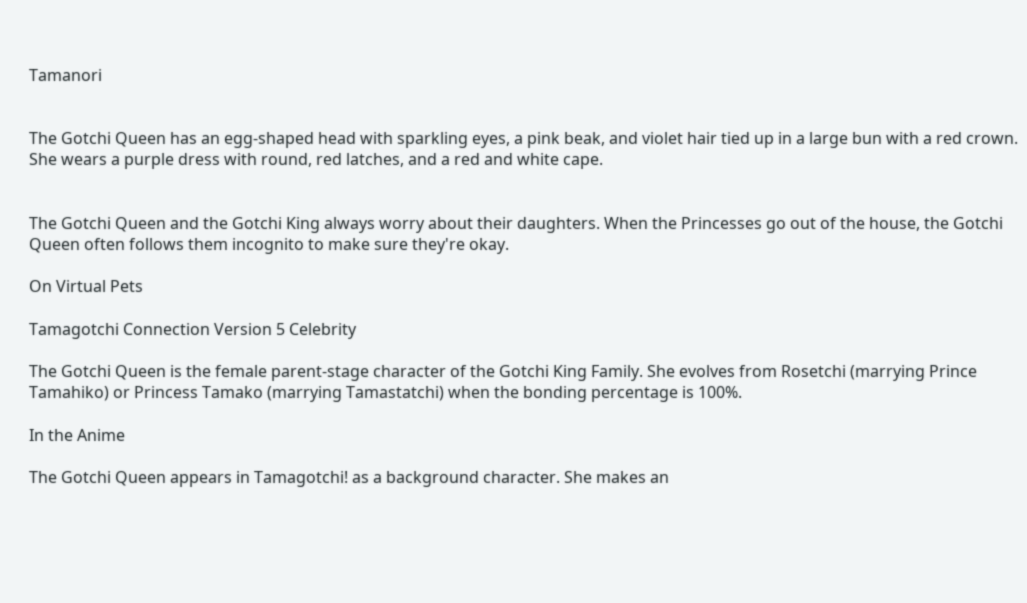Tamanori


The Gotchi Queen has an egg-shaped head with sparkling eyes, a pink beak, and violet hair tied up in a large bun with a red crown. She wears a purple dress with round, red latches, and a red and white cape.


The Gotchi Queen and the Gotchi King always worry about their daughters. When the Princesses go out of the house, the Gotchi Queen often follows them incognito to make sure they're okay.

On Virtual Pets

Tamagotchi Connection Version 5 Celebrity

The Gotchi Queen is the female parent-stage character of the Gotchi King Family. She evolves from Rosetchi (marrying Prince Tamahiko) or Princess Tamako (marrying Tamastatchi) when the bonding percentage is 100%.

In the Anime

The Gotchi Queen appears in Tamagotchi! as a background character. She makes an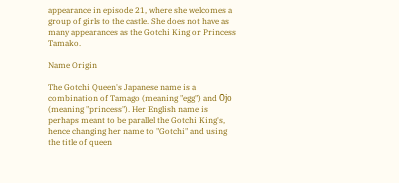appearance in episode 21, where she welcomes a group of girls to the castle. She does not have as many appearances as the Gotchi King or Princess Tamako.

Name Origin

The Gotchi Queen's Japanese name is a combination of Tamago (meaning "egg") and Ōjo (meaning "princess"). Her English name is perhaps meant to be parallel the Gotchi King's, hence changing her name to "Gotchi" and using the title of queen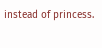instead of princess.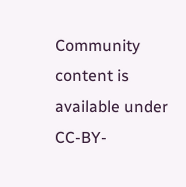Community content is available under CC-BY-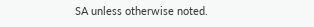SA unless otherwise noted.